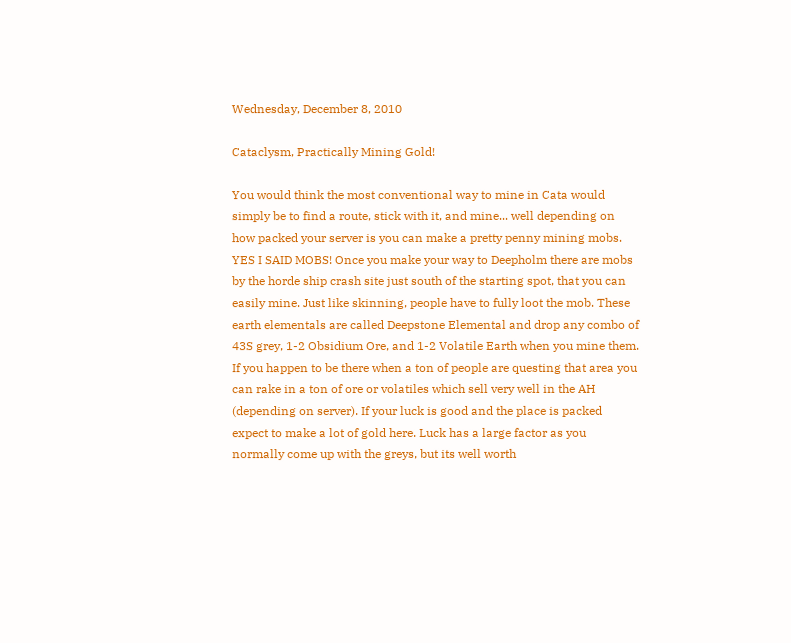Wednesday, December 8, 2010

Cataclysm, Practically Mining Gold!

You would think the most conventional way to mine in Cata would simply be to find a route, stick with it, and mine... well depending on how packed your server is you can make a pretty penny mining mobs. YES I SAID MOBS! Once you make your way to Deepholm there are mobs by the horde ship crash site just south of the starting spot, that you can easily mine. Just like skinning, people have to fully loot the mob. These earth elementals are called Deepstone Elemental and drop any combo of 43S grey, 1-2 Obsidium Ore, and 1-2 Volatile Earth when you mine them. If you happen to be there when a ton of people are questing that area you can rake in a ton of ore or volatiles which sell very well in the AH (depending on server). If your luck is good and the place is packed expect to make a lot of gold here. Luck has a large factor as you normally come up with the greys, but its well worth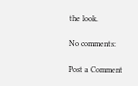the look.

No comments:

Post a Comment